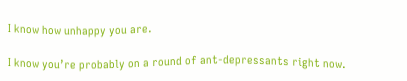I know how unhappy you are.

I know you’re probably on a round of ant-depressants right now.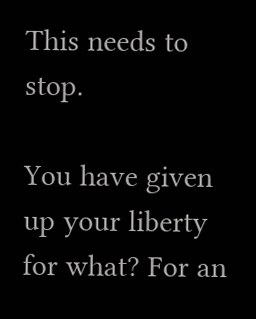This needs to stop.

You have given up your liberty for what? For an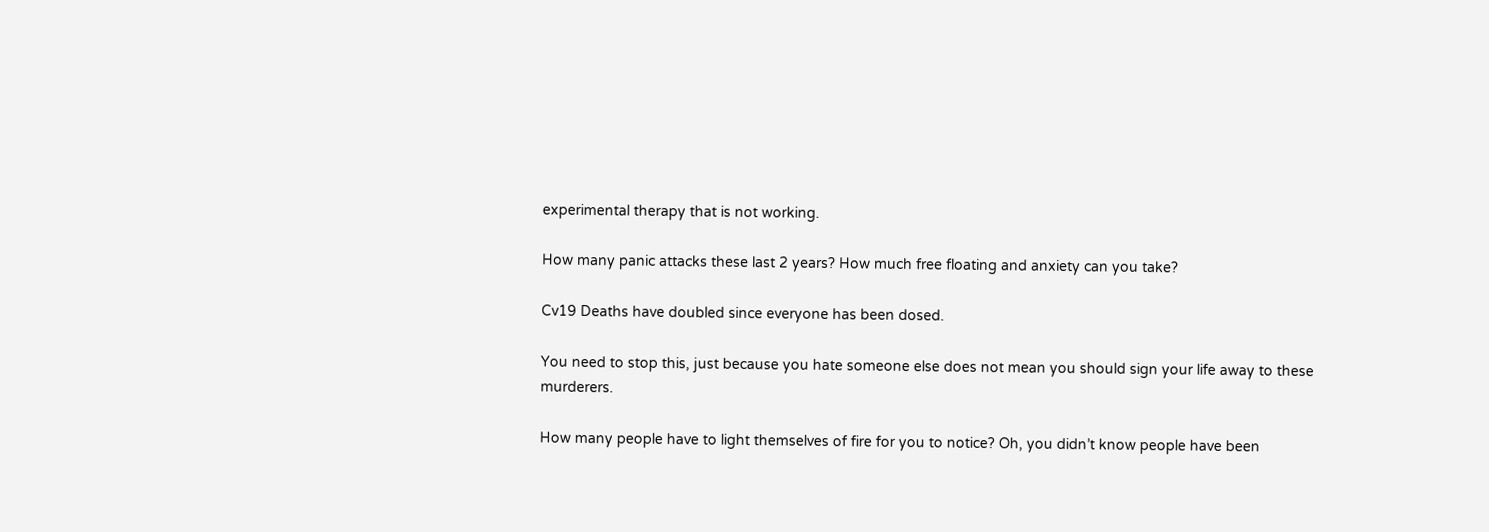experimental therapy that is not working.

How many panic attacks these last 2 years? How much free floating and anxiety can you take?

Cv19 Deaths have doubled since everyone has been dosed.

You need to stop this, just because you hate someone else does not mean you should sign your life away to these murderers.

How many people have to light themselves of fire for you to notice? Oh, you didn’t know people have been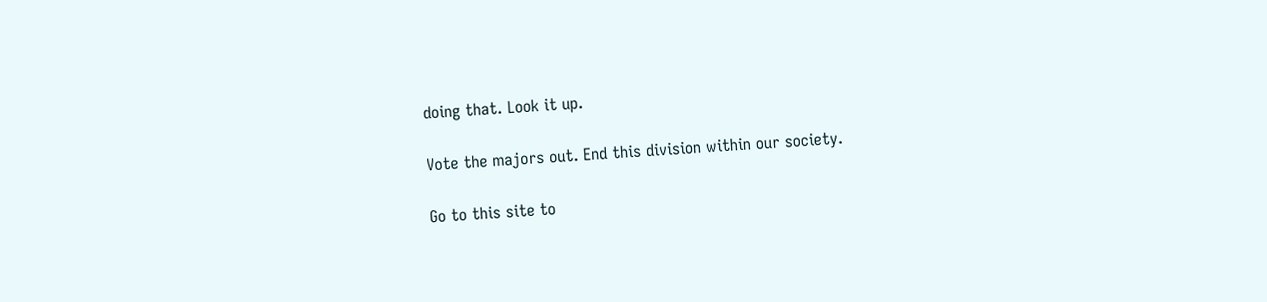doing that. Look it up.

Vote the majors out. End this division within our society.

Go to this site to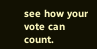see how your vote can count.